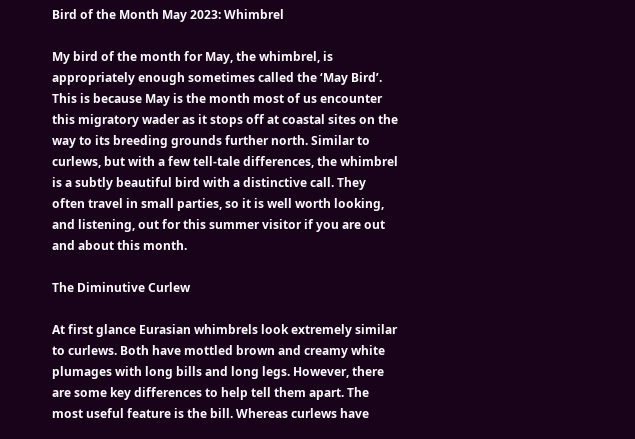Bird of the Month May 2023: Whimbrel

My bird of the month for May, the whimbrel, is appropriately enough sometimes called the ‘May Bird’. This is because May is the month most of us encounter this migratory wader as it stops off at coastal sites on the way to its breeding grounds further north. Similar to curlews, but with a few tell-tale differences, the whimbrel is a subtly beautiful bird with a distinctive call. They often travel in small parties, so it is well worth looking, and listening, out for this summer visitor if you are out and about this month.

The Diminutive Curlew

At first glance Eurasian whimbrels look extremely similar to curlews. Both have mottled brown and creamy white plumages with long bills and long legs. However, there are some key differences to help tell them apart. The most useful feature is the bill. Whereas curlews have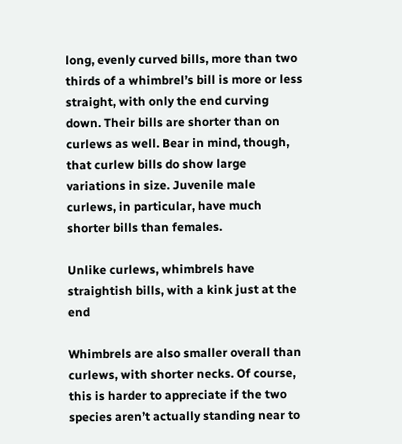long, evenly curved bills, more than two thirds of a whimbrel’s bill is more or less straight, with only the end curving down. Their bills are shorter than on curlews as well. Bear in mind, though, that curlew bills do show large variations in size. Juvenile male curlews, in particular, have much shorter bills than females.

Unlike curlews, whimbrels have straightish bills, with a kink just at the end

Whimbrels are also smaller overall than curlews, with shorter necks. Of course, this is harder to appreciate if the two species aren’t actually standing near to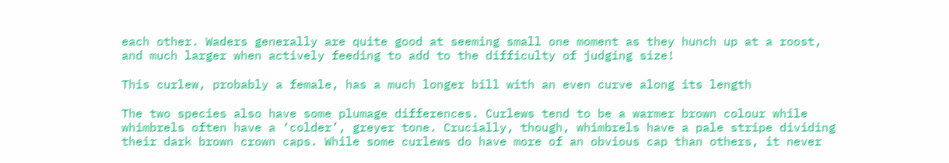each other. Waders generally are quite good at seeming small one moment as they hunch up at a roost, and much larger when actively feeding to add to the difficulty of judging size!

This curlew, probably a female, has a much longer bill with an even curve along its length

The two species also have some plumage differences. Curlews tend to be a warmer brown colour while whimbrels often have a ‘colder’, greyer tone. Crucially, though, whimbrels have a pale stripe dividing their dark brown crown caps. While some curlews do have more of an obvious cap than others, it never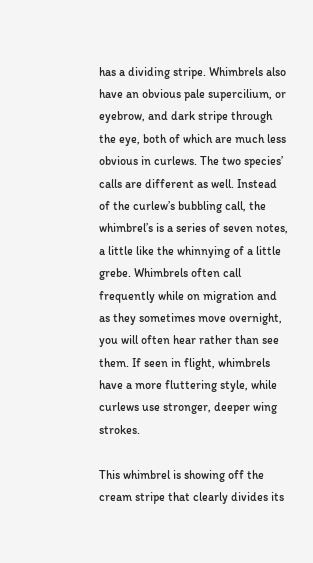has a dividing stripe. Whimbrels also have an obvious pale supercilium, or eyebrow, and dark stripe through the eye, both of which are much less obvious in curlews. The two species’ calls are different as well. Instead of the curlew’s bubbling call, the whimbrel’s is a series of seven notes, a little like the whinnying of a little grebe. Whimbrels often call frequently while on migration and as they sometimes move overnight, you will often hear rather than see them. If seen in flight, whimbrels have a more fluttering style, while curlews use stronger, deeper wing strokes.

This whimbrel is showing off the cream stripe that clearly divides its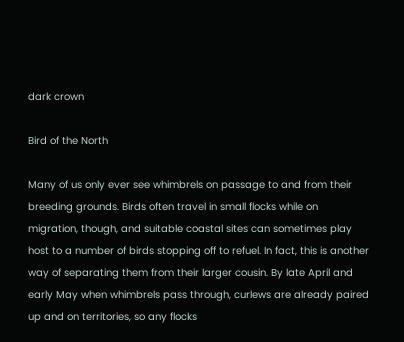dark crown

Bird of the North

Many of us only ever see whimbrels on passage to and from their breeding grounds. Birds often travel in small flocks while on migration, though, and suitable coastal sites can sometimes play host to a number of birds stopping off to refuel. In fact, this is another way of separating them from their larger cousin. By late April and early May when whimbrels pass through, curlews are already paired up and on territories, so any flocks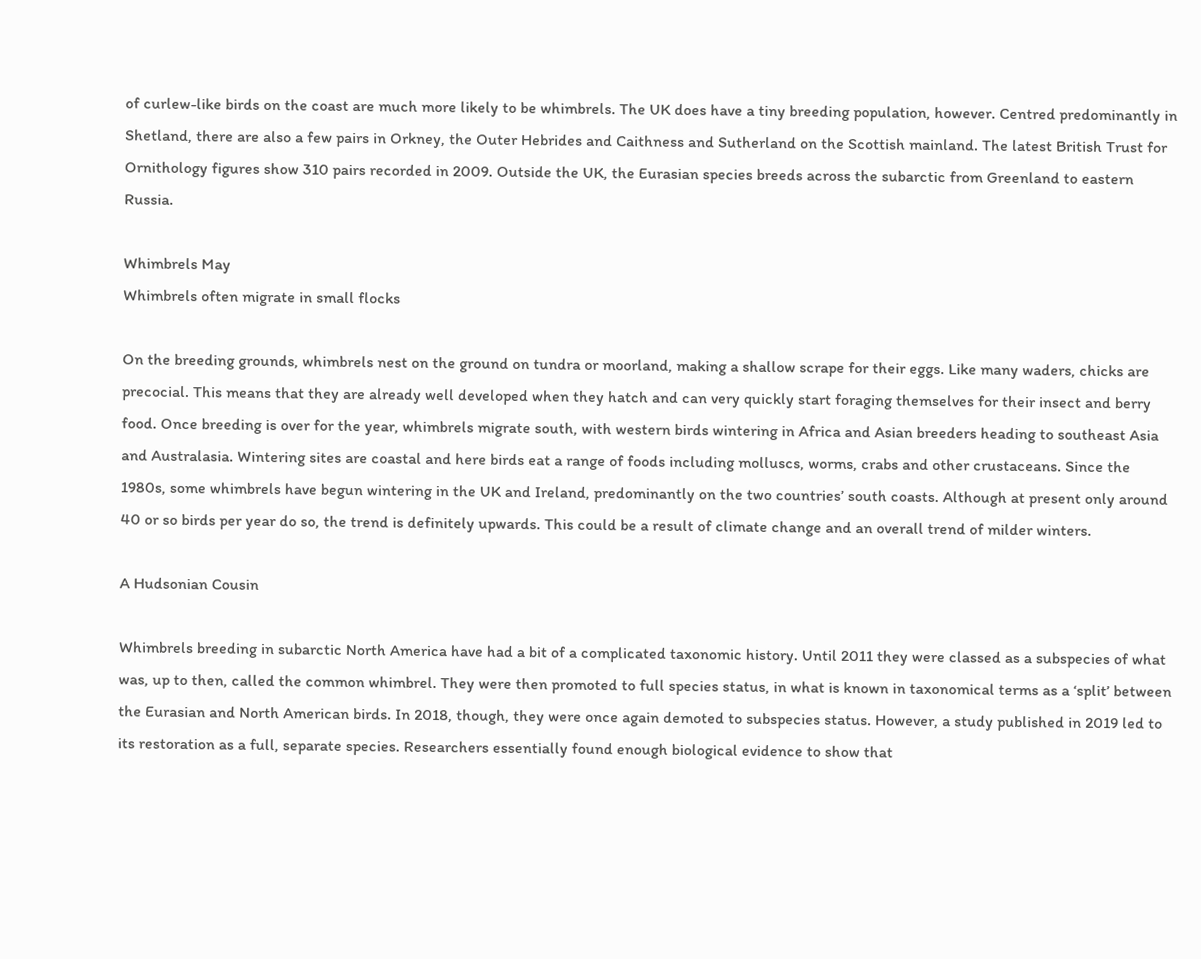of curlew-like birds on the coast are much more likely to be whimbrels. The UK does have a tiny breeding population, however. Centred predominantly in Shetland, there are also a few pairs in Orkney, the Outer Hebrides and Caithness and Sutherland on the Scottish mainland. The latest British Trust for Ornithology figures show 310 pairs recorded in 2009. Outside the UK, the Eurasian species breeds across the subarctic from Greenland to eastern Russia.

Whimbrels May
Whimbrels often migrate in small flocks

On the breeding grounds, whimbrels nest on the ground on tundra or moorland, making a shallow scrape for their eggs. Like many waders, chicks are precocial. This means that they are already well developed when they hatch and can very quickly start foraging themselves for their insect and berry food. Once breeding is over for the year, whimbrels migrate south, with western birds wintering in Africa and Asian breeders heading to southeast Asia and Australasia. Wintering sites are coastal and here birds eat a range of foods including molluscs, worms, crabs and other crustaceans. Since the 1980s, some whimbrels have begun wintering in the UK and Ireland, predominantly on the two countries’ south coasts. Although at present only around 40 or so birds per year do so, the trend is definitely upwards. This could be a result of climate change and an overall trend of milder winters.

A Hudsonian Cousin

Whimbrels breeding in subarctic North America have had a bit of a complicated taxonomic history. Until 2011 they were classed as a subspecies of what was, up to then, called the common whimbrel. They were then promoted to full species status, in what is known in taxonomical terms as a ‘split’ between the Eurasian and North American birds. In 2018, though, they were once again demoted to subspecies status. However, a study published in 2019 led to its restoration as a full, separate species. Researchers essentially found enough biological evidence to show that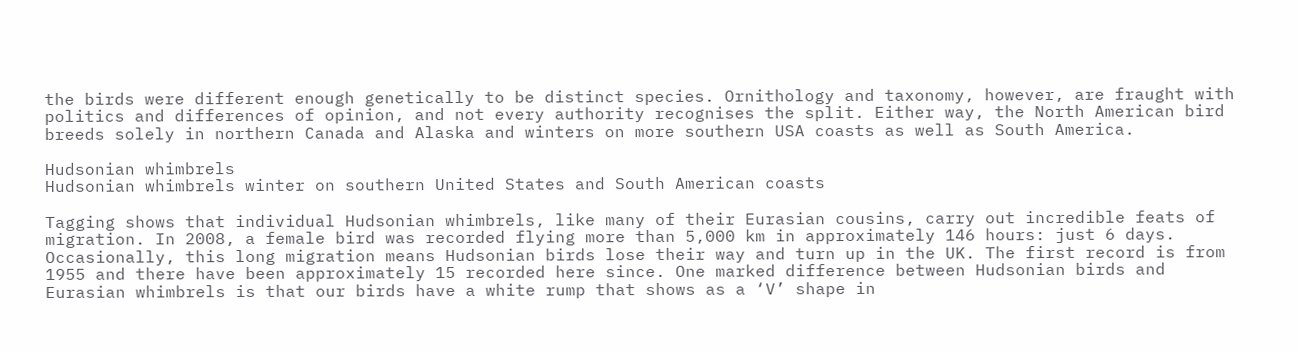the birds were different enough genetically to be distinct species. Ornithology and taxonomy, however, are fraught with politics and differences of opinion, and not every authority recognises the split. Either way, the North American bird breeds solely in northern Canada and Alaska and winters on more southern USA coasts as well as South America.

Hudsonian whimbrels
Hudsonian whimbrels winter on southern United States and South American coasts

Tagging shows that individual Hudsonian whimbrels, like many of their Eurasian cousins, carry out incredible feats of migration. In 2008, a female bird was recorded flying more than 5,000 km in approximately 146 hours: just 6 days. Occasionally, this long migration means Hudsonian birds lose their way and turn up in the UK. The first record is from 1955 and there have been approximately 15 recorded here since. One marked difference between Hudsonian birds and Eurasian whimbrels is that our birds have a white rump that shows as a ‘V’ shape in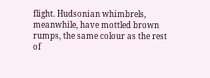flight. Hudsonian whimbrels, meanwhile, have mottled brown rumps, the same colour as the rest of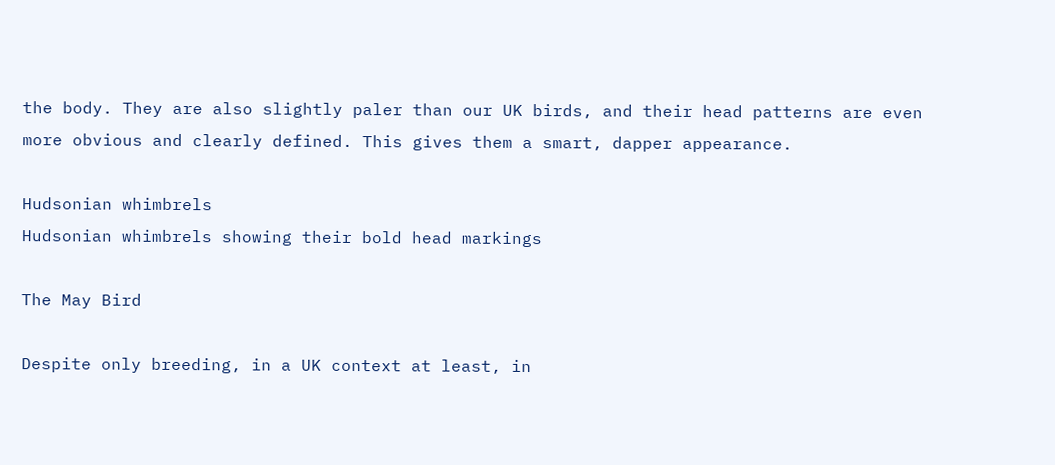the body. They are also slightly paler than our UK birds, and their head patterns are even more obvious and clearly defined. This gives them a smart, dapper appearance.

Hudsonian whimbrels
Hudsonian whimbrels showing their bold head markings

The May Bird

Despite only breeding, in a UK context at least, in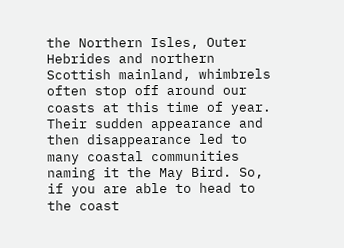the Northern Isles, Outer Hebrides and northern Scottish mainland, whimbrels often stop off around our coasts at this time of year. Their sudden appearance and then disappearance led to many coastal communities naming it the May Bird. So, if you are able to head to the coast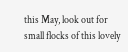this May, look out for small flocks of this lovely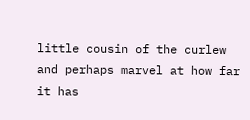little cousin of the curlew and perhaps marvel at how far it has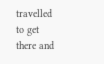travelled to get there and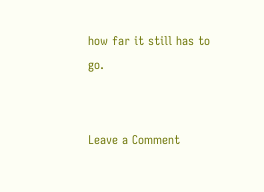how far it still has to go.


Leave a Comment